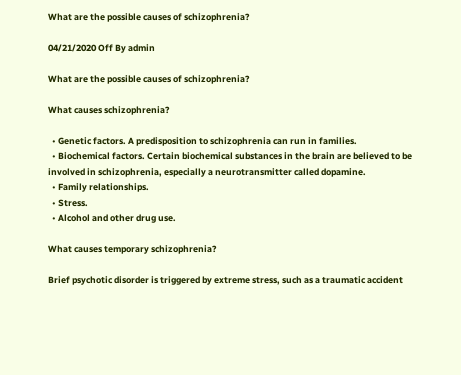What are the possible causes of schizophrenia?

04/21/2020 Off By admin

What are the possible causes of schizophrenia?

What causes schizophrenia?

  • Genetic factors. A predisposition to schizophrenia can run in families.
  • Biochemical factors. Certain biochemical substances in the brain are believed to be involved in schizophrenia, especially a neurotransmitter called dopamine.
  • Family relationships.
  • Stress.
  • Alcohol and other drug use.

What causes temporary schizophrenia?

Brief psychotic disorder is triggered by extreme stress, such as a traumatic accident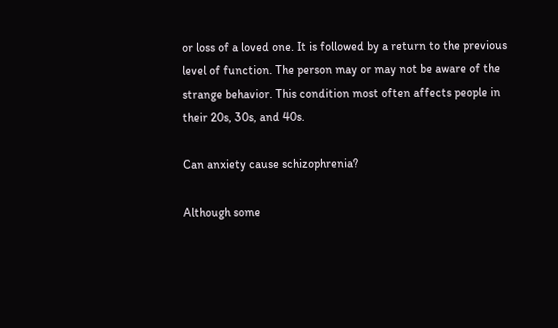or loss of a loved one. It is followed by a return to the previous level of function. The person may or may not be aware of the strange behavior. This condition most often affects people in their 20s, 30s, and 40s.

Can anxiety cause schizophrenia?

Although some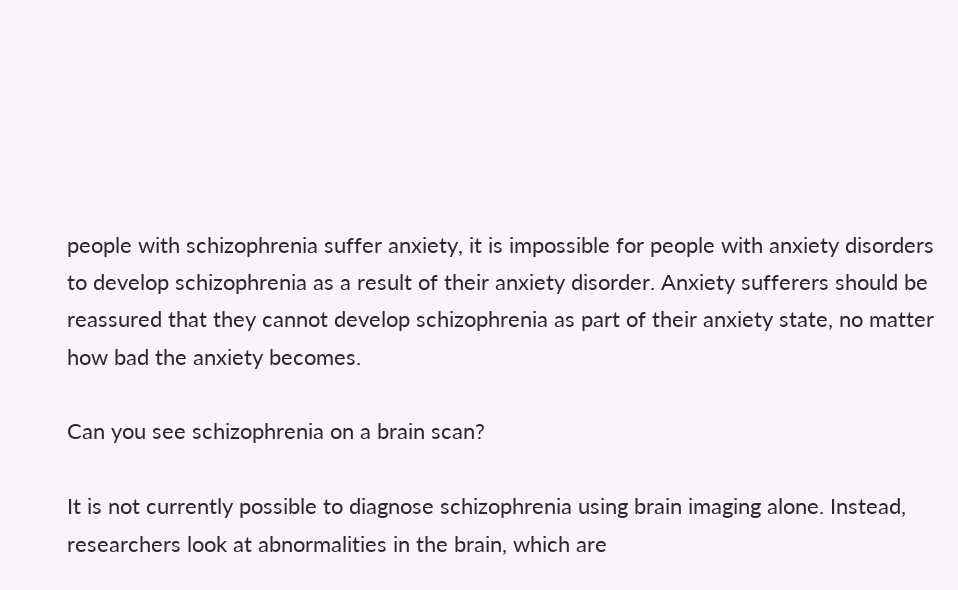people with schizophrenia suffer anxiety, it is impossible for people with anxiety disorders to develop schizophrenia as a result of their anxiety disorder. Anxiety sufferers should be reassured that they cannot develop schizophrenia as part of their anxiety state, no matter how bad the anxiety becomes.

Can you see schizophrenia on a brain scan?

It is not currently possible to diagnose schizophrenia using brain imaging alone. Instead, researchers look at abnormalities in the brain, which are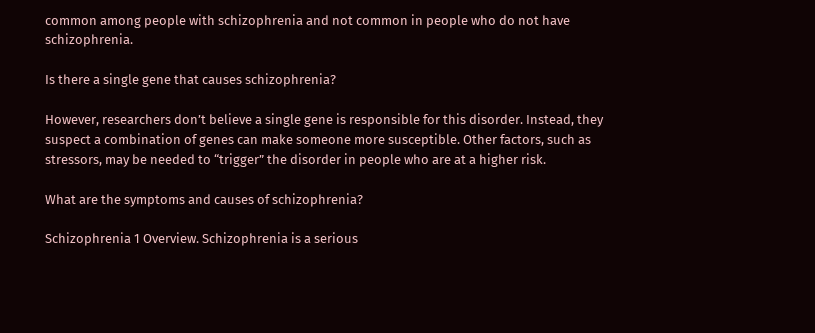common among people with schizophrenia and not common in people who do not have schizophrenia.

Is there a single gene that causes schizophrenia?

However, researchers don’t believe a single gene is responsible for this disorder. Instead, they suspect a combination of genes can make someone more susceptible. Other factors, such as stressors, may be needed to “trigger” the disorder in people who are at a higher risk.

What are the symptoms and causes of schizophrenia?

Schizophrenia 1 Overview. Schizophrenia is a serious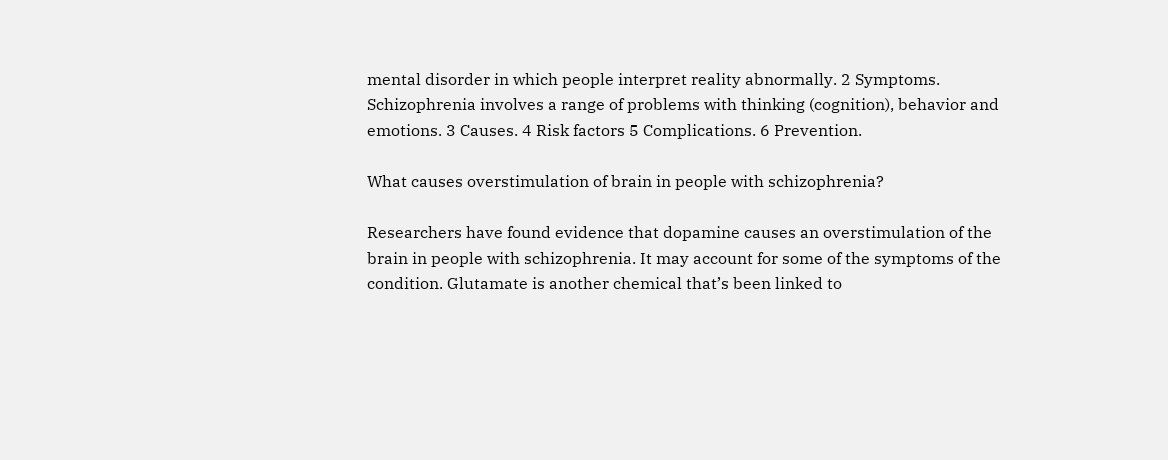mental disorder in which people interpret reality abnormally. 2 Symptoms. Schizophrenia involves a range of problems with thinking (cognition), behavior and emotions. 3 Causes. 4 Risk factors 5 Complications. 6 Prevention.

What causes overstimulation of brain in people with schizophrenia?

Researchers have found evidence that dopamine causes an overstimulation of the brain in people with schizophrenia. It may account for some of the symptoms of the condition. Glutamate is another chemical that’s been linked to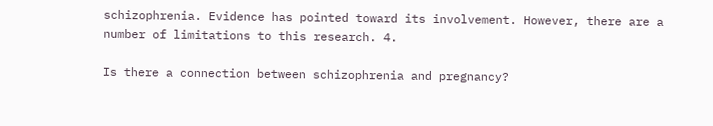schizophrenia. Evidence has pointed toward its involvement. However, there are a number of limitations to this research. 4.

Is there a connection between schizophrenia and pregnancy?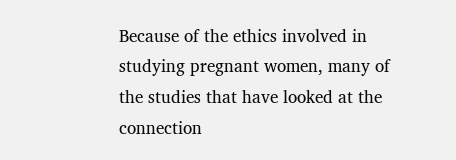Because of the ethics involved in studying pregnant women, many of the studies that have looked at the connection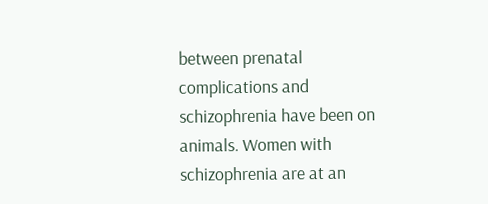between prenatal complications and schizophrenia have been on animals. Women with schizophrenia are at an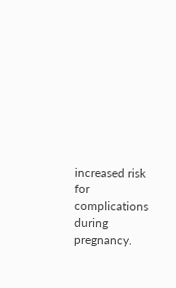increased risk for complications during pregnancy.